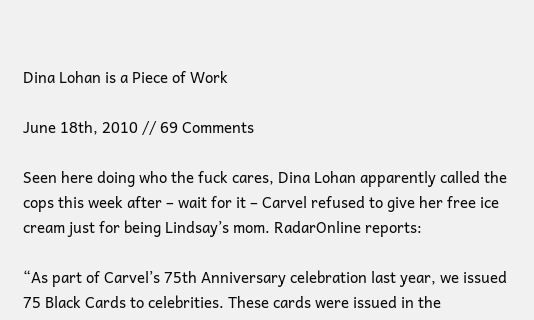Dina Lohan is a Piece of Work

June 18th, 2010 // 69 Comments

Seen here doing who the fuck cares, Dina Lohan apparently called the cops this week after – wait for it – Carvel refused to give her free ice cream just for being Lindsay’s mom. RadarOnline reports:

“As part of Carvel’s 75th Anniversary celebration last year, we issued 75 Black Cards to celebrities. These cards were issued in the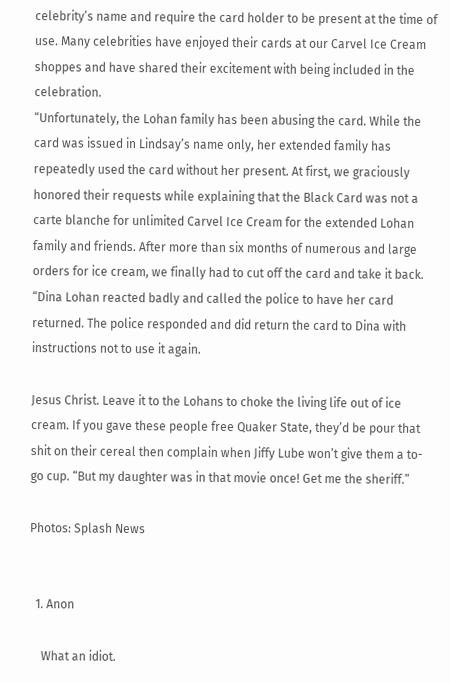celebrity’s name and require the card holder to be present at the time of use. Many celebrities have enjoyed their cards at our Carvel Ice Cream shoppes and have shared their excitement with being included in the celebration.
“Unfortunately, the Lohan family has been abusing the card. While the card was issued in Lindsay’s name only, her extended family has repeatedly used the card without her present. At first, we graciously honored their requests while explaining that the Black Card was not a carte blanche for unlimited Carvel Ice Cream for the extended Lohan family and friends. After more than six months of numerous and large orders for ice cream, we finally had to cut off the card and take it back.
“Dina Lohan reacted badly and called the police to have her card returned. The police responded and did return the card to Dina with instructions not to use it again.

Jesus Christ. Leave it to the Lohans to choke the living life out of ice cream. If you gave these people free Quaker State, they’d be pour that shit on their cereal then complain when Jiffy Lube won’t give them a to-go cup. “But my daughter was in that movie once! Get me the sheriff.”

Photos: Splash News


  1. Anon

    What an idiot.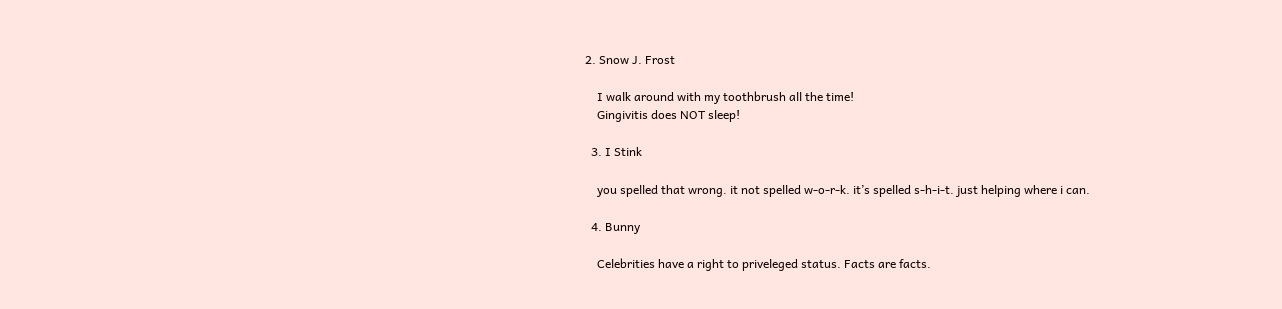2. Snow J. Frost

    I walk around with my toothbrush all the time!
    Gingivitis does NOT sleep!

  3. I Stink

    you spelled that wrong. it not spelled w-o-r-k. it’s spelled s-h-i-t. just helping where i can.

  4. Bunny

    Celebrities have a right to priveleged status. Facts are facts.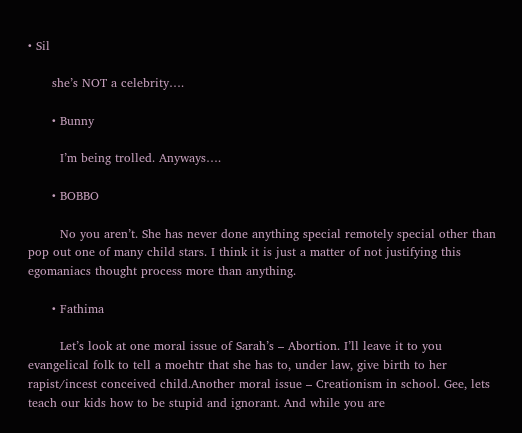• Sil

      she’s NOT a celebrity….

      • Bunny

        I’m being trolled. Anyways….

      • BOBBO

        No you aren’t. She has never done anything special remotely special other than pop out one of many child stars. I think it is just a matter of not justifying this egomaniacs thought process more than anything.

      • Fathima

        Let’s look at one moral issue of Sarah’s – Abortion. I’ll leave it to you evangelical folk to tell a moehtr that she has to, under law, give birth to her rapist/incest conceived child.Another moral issue – Creationism in school. Gee, lets teach our kids how to be stupid and ignorant. And while you are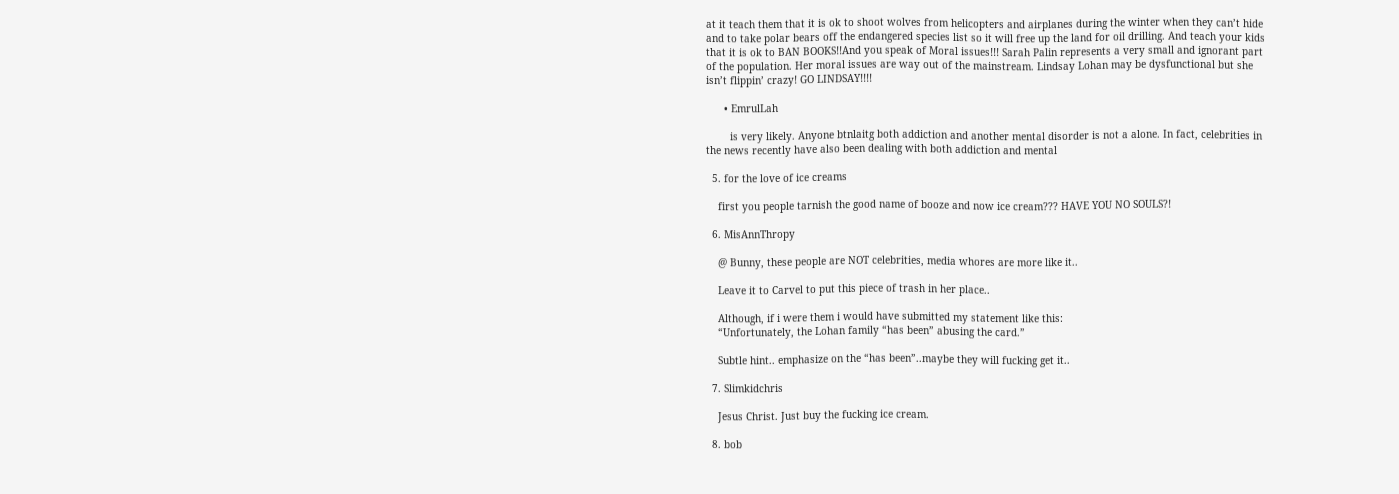at it teach them that it is ok to shoot wolves from helicopters and airplanes during the winter when they can’t hide and to take polar bears off the endangered species list so it will free up the land for oil drilling. And teach your kids that it is ok to BAN BOOKS!!And you speak of Moral issues!!! Sarah Palin represents a very small and ignorant part of the population. Her moral issues are way out of the mainstream. Lindsay Lohan may be dysfunctional but she isn’t flippin’ crazy! GO LINDSAY!!!!

      • EmrulLah

        is very likely. Anyone btnlaitg both addiction and another mental disorder is not a alone. In fact, celebrities in the news recently have also been dealing with both addiction and mental

  5. for the love of ice creams

    first you people tarnish the good name of booze and now ice cream??? HAVE YOU NO SOULS?!

  6. MisAnnThropy

    @ Bunny, these people are NOT celebrities, media whores are more like it..

    Leave it to Carvel to put this piece of trash in her place..

    Although, if i were them i would have submitted my statement like this:
    “Unfortunately, the Lohan family “has been” abusing the card.”

    Subtle hint.. emphasize on the “has been”..maybe they will fucking get it..

  7. Slimkidchris

    Jesus Christ. Just buy the fucking ice cream.

  8. bob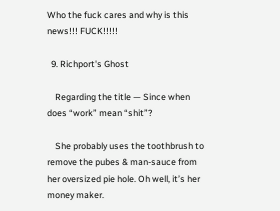Who the fuck cares and why is this news!!! FUCK!!!!!

  9. Richport's Ghost

    Regarding the title — Since when does “work” mean “shit”?

    She probably uses the toothbrush to remove the pubes & man-sauce from her oversized pie hole. Oh well, it’s her money maker.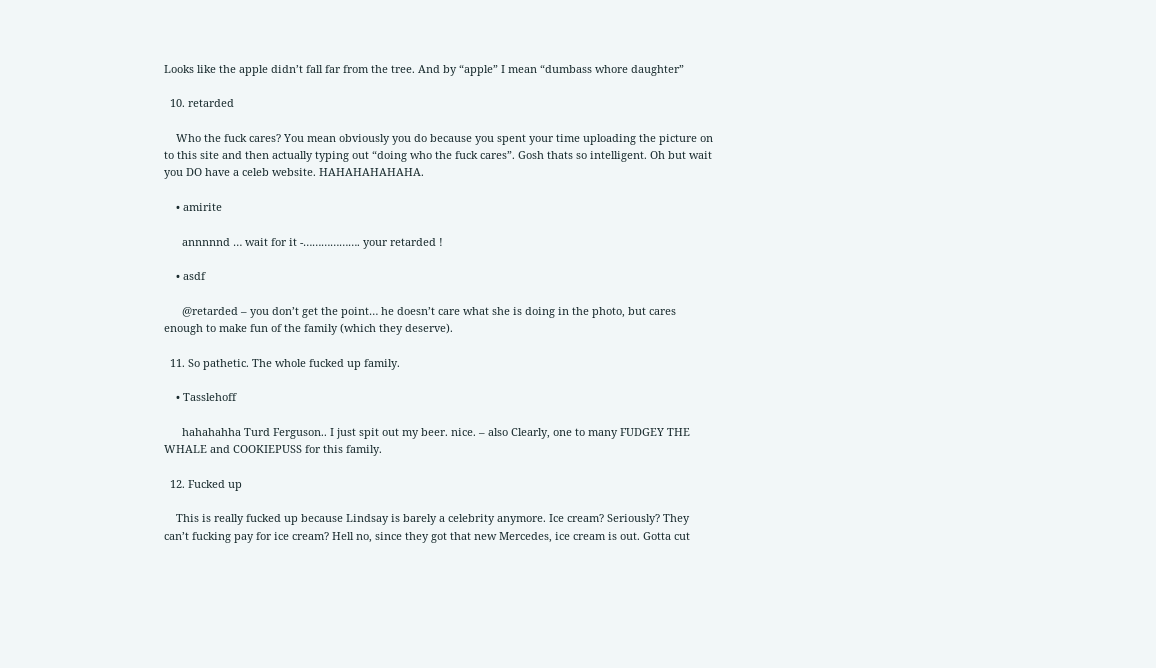Looks like the apple didn’t fall far from the tree. And by “apple” I mean “dumbass whore daughter”

  10. retarded

    Who the fuck cares? You mean obviously you do because you spent your time uploading the picture on to this site and then actually typing out “doing who the fuck cares”. Gosh thats so intelligent. Oh but wait you DO have a celeb website. HAHAHAHAHAHA.

    • amirite

      annnnnd … wait for it -………………. your retarded !

    • asdf

      @retarded – you don’t get the point… he doesn’t care what she is doing in the photo, but cares enough to make fun of the family (which they deserve).

  11. So pathetic. The whole fucked up family.

    • Tasslehoff

      hahahahha Turd Ferguson.. I just spit out my beer. nice. – also Clearly, one to many FUDGEY THE WHALE and COOKIEPUSS for this family.

  12. Fucked up

    This is really fucked up because Lindsay is barely a celebrity anymore. Ice cream? Seriously? They can’t fucking pay for ice cream? Hell no, since they got that new Mercedes, ice cream is out. Gotta cut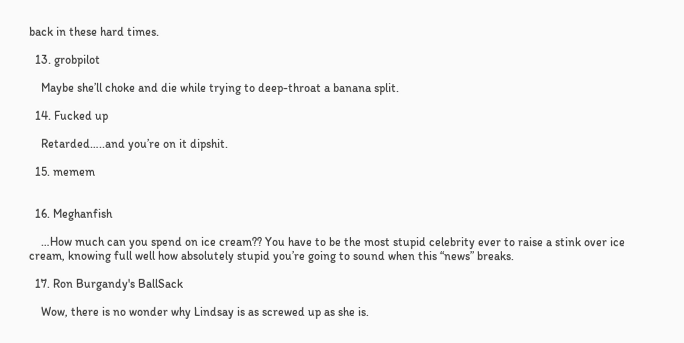back in these hard times.

  13. grobpilot

    Maybe she’ll choke and die while trying to deep-throat a banana split.

  14. Fucked up

    Retarded…..and you’re on it dipshit.

  15. memem


  16. Meghanfish

    …How much can you spend on ice cream?? You have to be the most stupid celebrity ever to raise a stink over ice cream, knowing full well how absolutely stupid you’re going to sound when this “news” breaks.

  17. Ron Burgandy's BallSack

    Wow, there is no wonder why Lindsay is as screwed up as she is.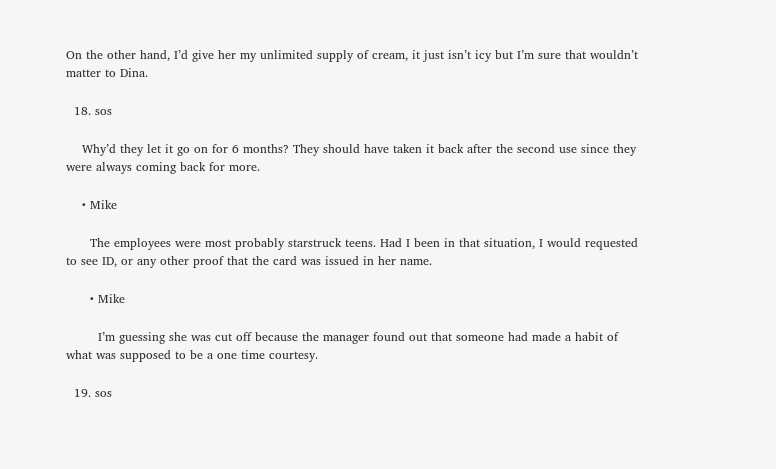On the other hand, I’d give her my unlimited supply of cream, it just isn’t icy but I’m sure that wouldn’t matter to Dina.

  18. sos

    Why’d they let it go on for 6 months? They should have taken it back after the second use since they were always coming back for more.

    • Mike

      The employees were most probably starstruck teens. Had I been in that situation, I would requested to see ID, or any other proof that the card was issued in her name.

      • Mike

        I’m guessing she was cut off because the manager found out that someone had made a habit of what was supposed to be a one time courtesy.

  19. sos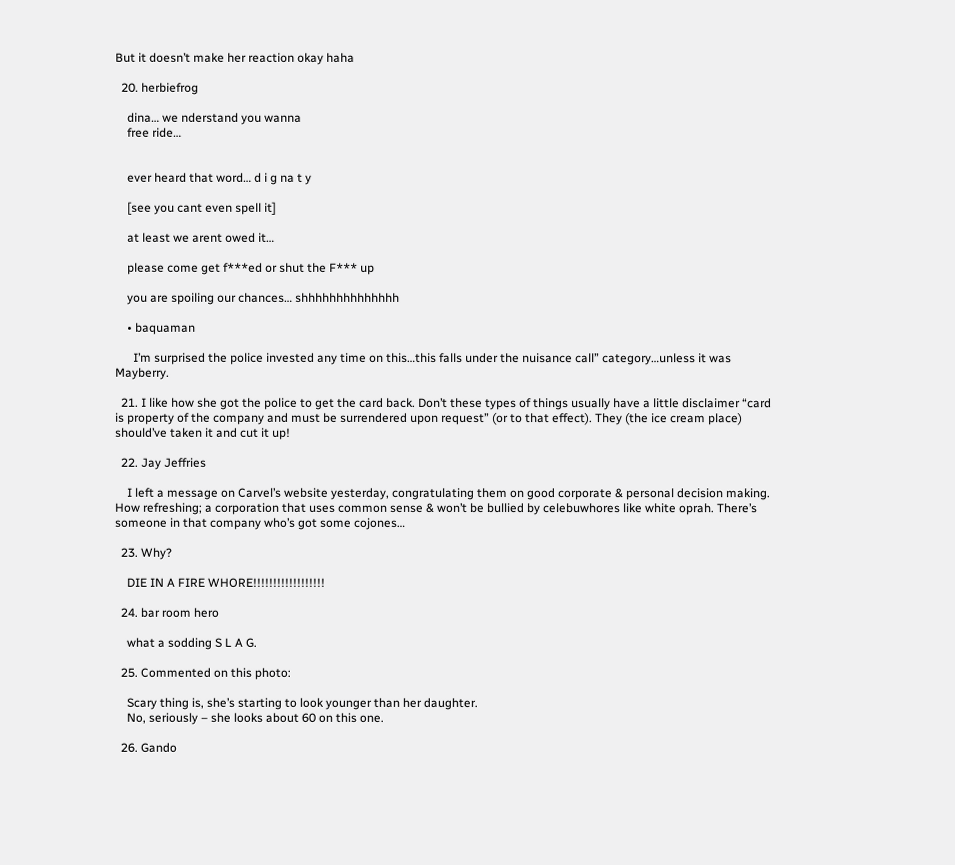But it doesn’t make her reaction okay haha

  20. herbiefrog

    dina… we nderstand you wanna
    free ride…


    ever heard that word… d i g na t y

    [see you cant even spell it]

    at least we arent owed it…

    please come get f***ed or shut the F*** up

    you are spoiling our chances… shhhhhhhhhhhhhh

    • baquaman

      I’m surprised the police invested any time on this…this falls under the nuisance call” category…unless it was Mayberry.

  21. I like how she got the police to get the card back. Don’t these types of things usually have a little disclaimer “card is property of the company and must be surrendered upon request” (or to that effect). They (the ice cream place) should’ve taken it and cut it up!

  22. Jay Jeffries

    I left a message on Carvel’s website yesterday, congratulating them on good corporate & personal decision making. How refreshing; a corporation that uses common sense & won’t be bullied by celebuwhores like white oprah. There’s someone in that company who’s got some cojones…

  23. Why?

    DIE IN A FIRE WHORE!!!!!!!!!!!!!!!!!!

  24. bar room hero

    what a sodding S L A G.

  25. Commented on this photo:

    Scary thing is, she’s starting to look younger than her daughter.
    No, seriously – she looks about 60 on this one.

  26. Gando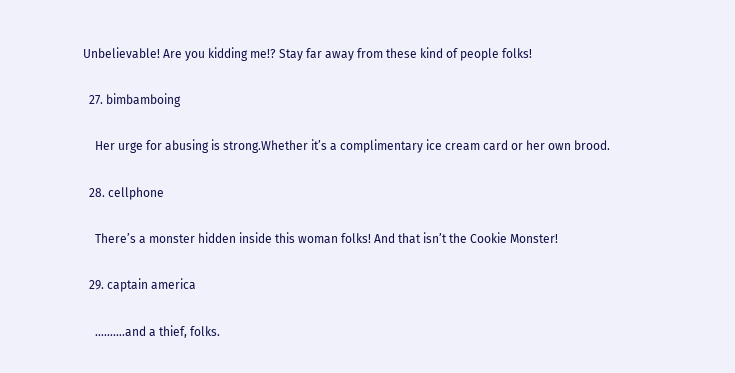Unbelievable! Are you kidding me!? Stay far away from these kind of people folks!

  27. bimbamboing

    Her urge for abusing is strong.Whether it’s a complimentary ice cream card or her own brood.

  28. cellphone

    There’s a monster hidden inside this woman folks! And that isn’t the Cookie Monster!

  29. captain america

    ……….and a thief, folks.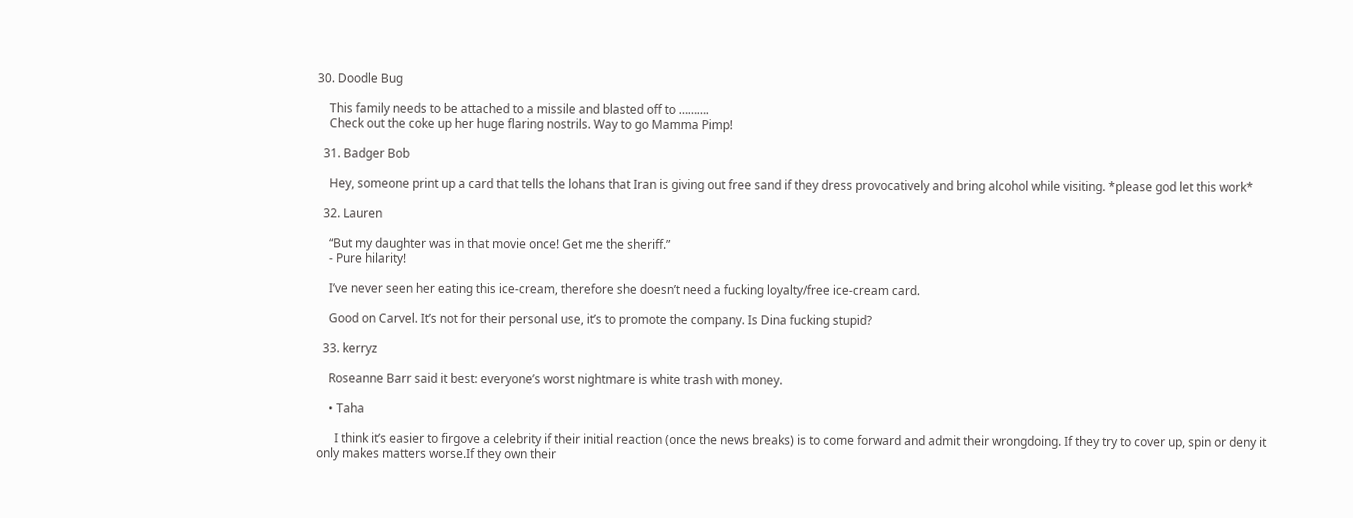30. Doodle Bug

    This family needs to be attached to a missile and blasted off to ……….
    Check out the coke up her huge flaring nostrils. Way to go Mamma Pimp!

  31. Badger Bob

    Hey, someone print up a card that tells the lohans that Iran is giving out free sand if they dress provocatively and bring alcohol while visiting. *please god let this work*

  32. Lauren

    “But my daughter was in that movie once! Get me the sheriff.”
    - Pure hilarity!

    I’ve never seen her eating this ice-cream, therefore she doesn’t need a fucking loyalty/free ice-cream card.

    Good on Carvel. It’s not for their personal use, it’s to promote the company. Is Dina fucking stupid?

  33. kerryz

    Roseanne Barr said it best: everyone’s worst nightmare is white trash with money.

    • Taha

      I think it’s easier to firgove a celebrity if their initial reaction (once the news breaks) is to come forward and admit their wrongdoing. If they try to cover up, spin or deny it only makes matters worse.If they own their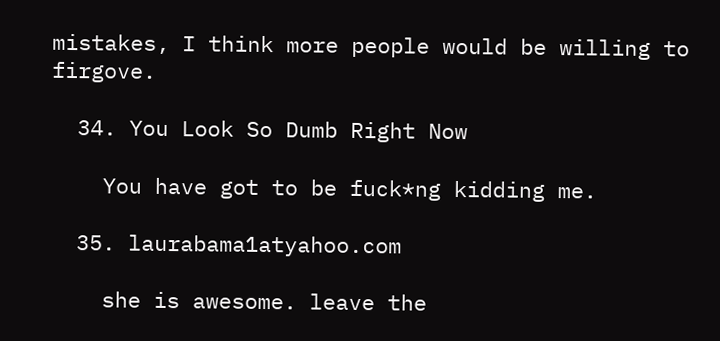mistakes, I think more people would be willing to firgove.

  34. You Look So Dumb Right Now

    You have got to be fuck*ng kidding me.

  35. laurabama1atyahoo.com

    she is awesome. leave the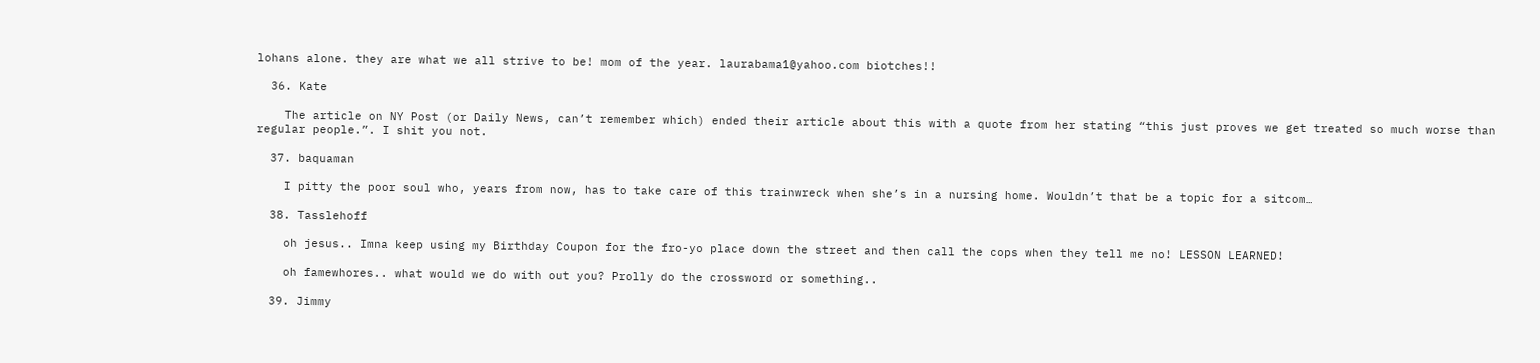lohans alone. they are what we all strive to be! mom of the year. laurabama1@yahoo.com biotches!!

  36. Kate

    The article on NY Post (or Daily News, can’t remember which) ended their article about this with a quote from her stating “this just proves we get treated so much worse than regular people.”. I shit you not.

  37. baquaman

    I pitty the poor soul who, years from now, has to take care of this trainwreck when she’s in a nursing home. Wouldn’t that be a topic for a sitcom…

  38. Tasslehoff

    oh jesus.. Imna keep using my Birthday Coupon for the fro-yo place down the street and then call the cops when they tell me no! LESSON LEARNED!

    oh famewhores.. what would we do with out you? Prolly do the crossword or something..

  39. Jimmy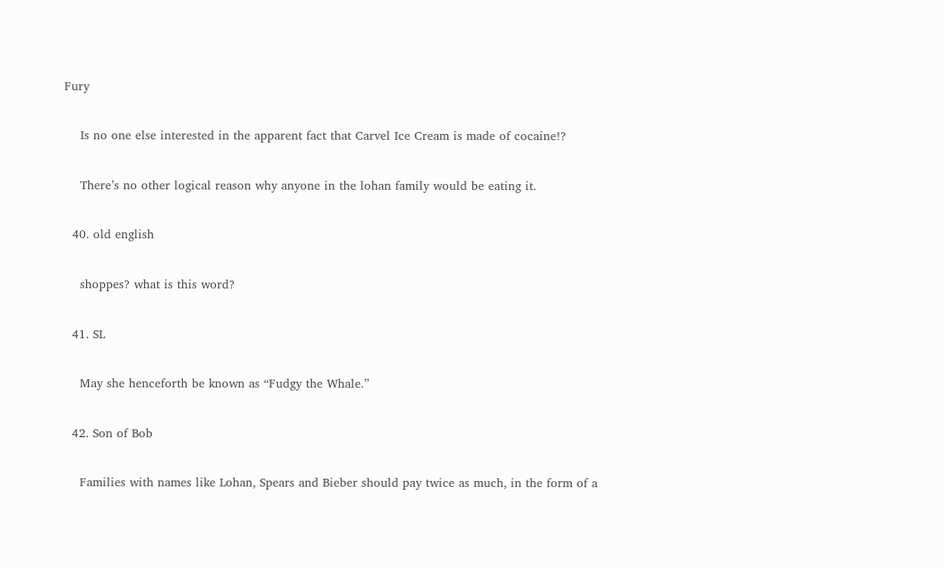Fury

    Is no one else interested in the apparent fact that Carvel Ice Cream is made of cocaine!?

    There’s no other logical reason why anyone in the lohan family would be eating it.

  40. old english

    shoppes? what is this word?

  41. SL

    May she henceforth be known as “Fudgy the Whale.”

  42. Son of Bob

    Families with names like Lohan, Spears and Bieber should pay twice as much, in the form of a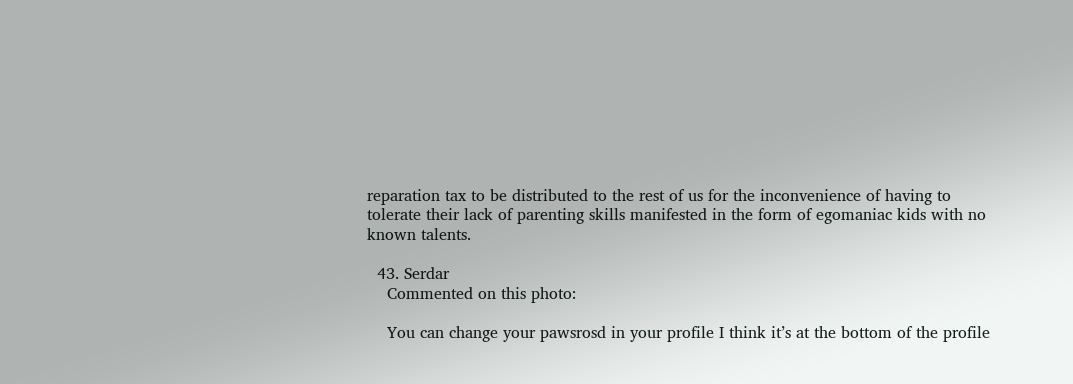reparation tax to be distributed to the rest of us for the inconvenience of having to tolerate their lack of parenting skills manifested in the form of egomaniac kids with no known talents.

  43. Serdar
    Commented on this photo:

    You can change your pawsrosd in your profile I think it’s at the bottom of the profile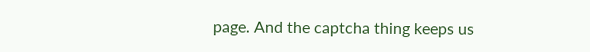page. And the captcha thing keeps us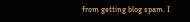from getting blog spam. I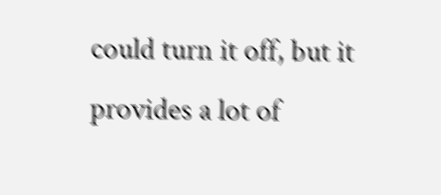could turn it off, but it provides a lot of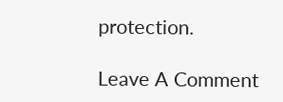protection.

Leave A Comment